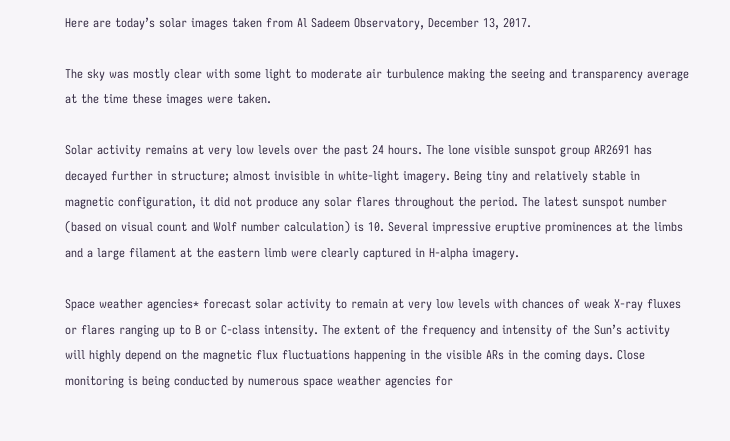Here are today’s solar images taken from Al Sadeem Observatory, December 13, 2017.

The sky was mostly clear with some light to moderate air turbulence making the seeing and transparency average at the time these images were taken.

Solar activity remains at very low levels over the past 24 hours. The lone visible sunspot group AR2691 has decayed further in structure; almost invisible in white-light imagery. Being tiny and relatively stable in magnetic configuration, it did not produce any solar flares throughout the period. The latest sunspot number (based on visual count and Wolf number calculation) is 10. Several impressive eruptive prominences at the limbs and a large filament at the eastern limb were clearly captured in H-alpha imagery.

Space weather agencies* forecast solar activity to remain at very low levels with chances of weak X-ray fluxes or flares ranging up to B or C-class intensity. The extent of the frequency and intensity of the Sun’s activity will highly depend on the magnetic flux fluctuations happening in the visible ARs in the coming days. Close monitoring is being conducted by numerous space weather agencies for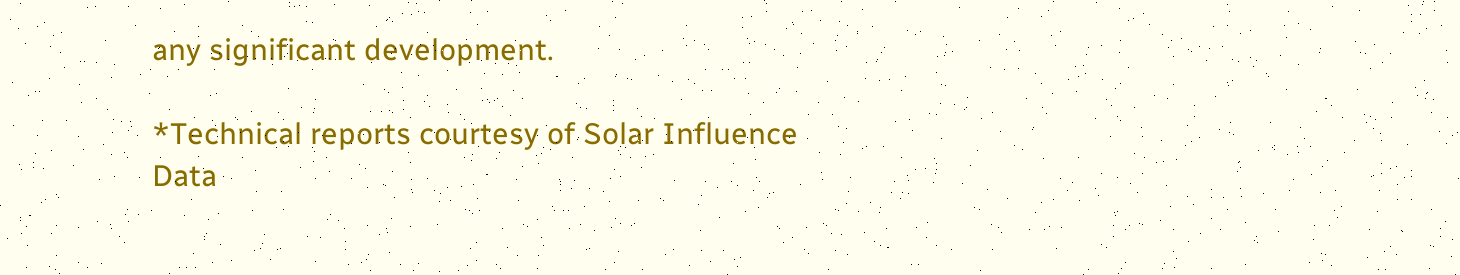any significant development.

*Technical reports courtesy of Solar Influence Data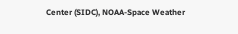Center (SIDC), NOAA-Space Weather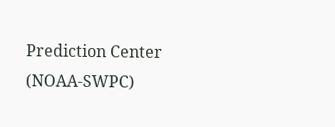Prediction Center (NOAA-SWPC)